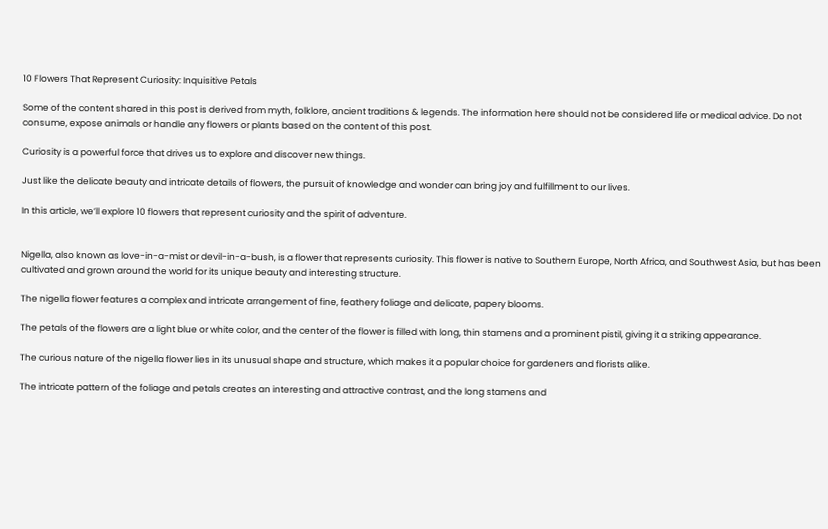10 Flowers That Represent Curiosity: Inquisitive Petals

Some of the content shared in this post is derived from myth, folklore, ancient traditions & legends. The information here should not be considered life or medical advice. Do not consume, expose animals or handle any flowers or plants based on the content of this post.

Curiosity is a powerful force that drives us to explore and discover new things.

Just like the delicate beauty and intricate details of flowers, the pursuit of knowledge and wonder can bring joy and fulfillment to our lives.

In this article, we’ll explore 10 flowers that represent curiosity and the spirit of adventure.


Nigella, also known as love-in-a-mist or devil-in-a-bush, is a flower that represents curiosity. This flower is native to Southern Europe, North Africa, and Southwest Asia, but has been cultivated and grown around the world for its unique beauty and interesting structure.

The nigella flower features a complex and intricate arrangement of fine, feathery foliage and delicate, papery blooms.

The petals of the flowers are a light blue or white color, and the center of the flower is filled with long, thin stamens and a prominent pistil, giving it a striking appearance.

The curious nature of the nigella flower lies in its unusual shape and structure, which makes it a popular choice for gardeners and florists alike.

The intricate pattern of the foliage and petals creates an interesting and attractive contrast, and the long stamens and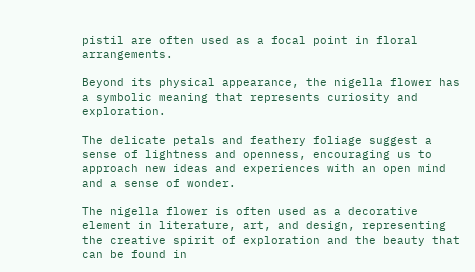pistil are often used as a focal point in floral arrangements.

Beyond its physical appearance, the nigella flower has a symbolic meaning that represents curiosity and exploration.

The delicate petals and feathery foliage suggest a sense of lightness and openness, encouraging us to approach new ideas and experiences with an open mind and a sense of wonder.

The nigella flower is often used as a decorative element in literature, art, and design, representing the creative spirit of exploration and the beauty that can be found in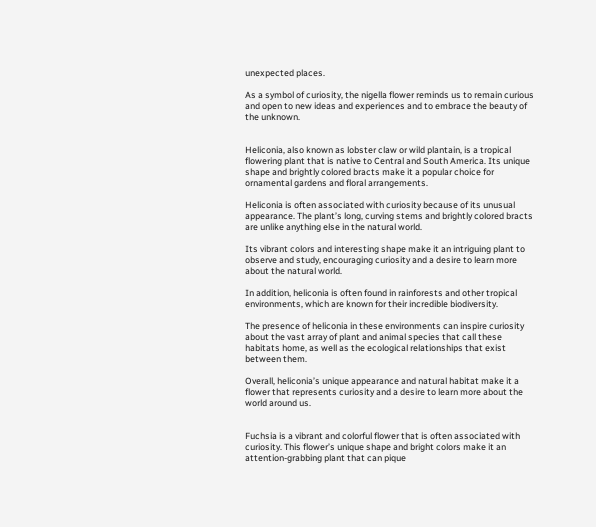unexpected places.

As a symbol of curiosity, the nigella flower reminds us to remain curious and open to new ideas and experiences and to embrace the beauty of the unknown.


Heliconia, also known as lobster claw or wild plantain, is a tropical flowering plant that is native to Central and South America. Its unique shape and brightly colored bracts make it a popular choice for ornamental gardens and floral arrangements.

Heliconia is often associated with curiosity because of its unusual appearance. The plant’s long, curving stems and brightly colored bracts are unlike anything else in the natural world.

Its vibrant colors and interesting shape make it an intriguing plant to observe and study, encouraging curiosity and a desire to learn more about the natural world.

In addition, heliconia is often found in rainforests and other tropical environments, which are known for their incredible biodiversity.

The presence of heliconia in these environments can inspire curiosity about the vast array of plant and animal species that call these habitats home, as well as the ecological relationships that exist between them.

Overall, heliconia’s unique appearance and natural habitat make it a flower that represents curiosity and a desire to learn more about the world around us.


Fuchsia is a vibrant and colorful flower that is often associated with curiosity. This flower’s unique shape and bright colors make it an attention-grabbing plant that can pique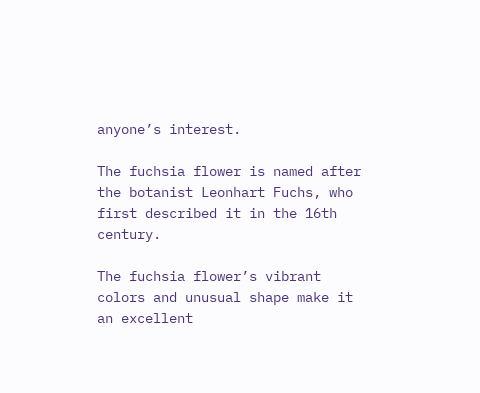anyone’s interest.

The fuchsia flower is named after the botanist Leonhart Fuchs, who first described it in the 16th century.

The fuchsia flower’s vibrant colors and unusual shape make it an excellent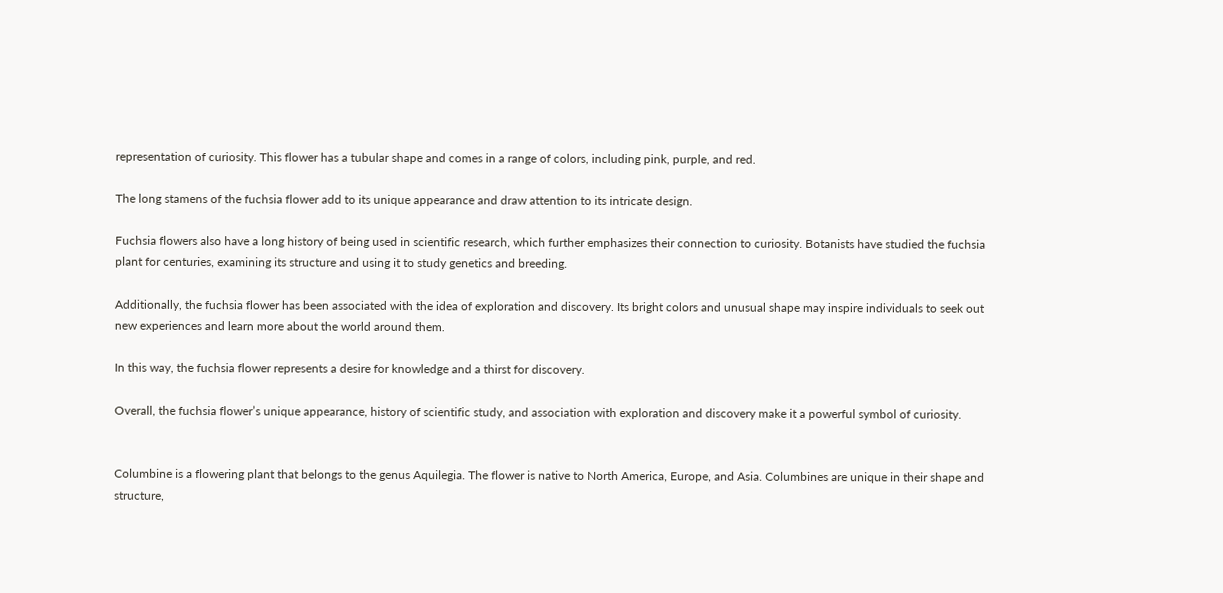representation of curiosity. This flower has a tubular shape and comes in a range of colors, including pink, purple, and red.

The long stamens of the fuchsia flower add to its unique appearance and draw attention to its intricate design.

Fuchsia flowers also have a long history of being used in scientific research, which further emphasizes their connection to curiosity. Botanists have studied the fuchsia plant for centuries, examining its structure and using it to study genetics and breeding.

Additionally, the fuchsia flower has been associated with the idea of exploration and discovery. Its bright colors and unusual shape may inspire individuals to seek out new experiences and learn more about the world around them.

In this way, the fuchsia flower represents a desire for knowledge and a thirst for discovery.

Overall, the fuchsia flower’s unique appearance, history of scientific study, and association with exploration and discovery make it a powerful symbol of curiosity.


Columbine is a flowering plant that belongs to the genus Aquilegia. The flower is native to North America, Europe, and Asia. Columbines are unique in their shape and structure,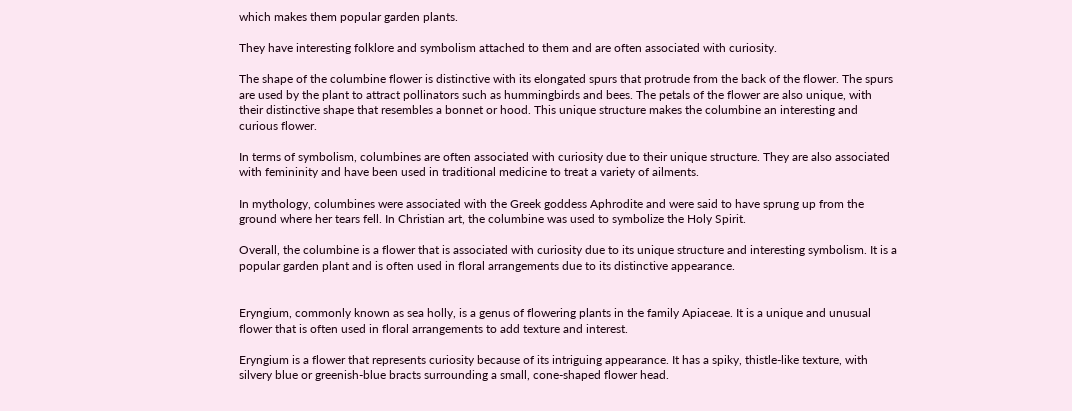which makes them popular garden plants.

They have interesting folklore and symbolism attached to them and are often associated with curiosity.

The shape of the columbine flower is distinctive with its elongated spurs that protrude from the back of the flower. The spurs are used by the plant to attract pollinators such as hummingbirds and bees. The petals of the flower are also unique, with their distinctive shape that resembles a bonnet or hood. This unique structure makes the columbine an interesting and curious flower.

In terms of symbolism, columbines are often associated with curiosity due to their unique structure. They are also associated with femininity and have been used in traditional medicine to treat a variety of ailments.

In mythology, columbines were associated with the Greek goddess Aphrodite and were said to have sprung up from the ground where her tears fell. In Christian art, the columbine was used to symbolize the Holy Spirit.

Overall, the columbine is a flower that is associated with curiosity due to its unique structure and interesting symbolism. It is a popular garden plant and is often used in floral arrangements due to its distinctive appearance.


Eryngium, commonly known as sea holly, is a genus of flowering plants in the family Apiaceae. It is a unique and unusual flower that is often used in floral arrangements to add texture and interest.

Eryngium is a flower that represents curiosity because of its intriguing appearance. It has a spiky, thistle-like texture, with silvery blue or greenish-blue bracts surrounding a small, cone-shaped flower head.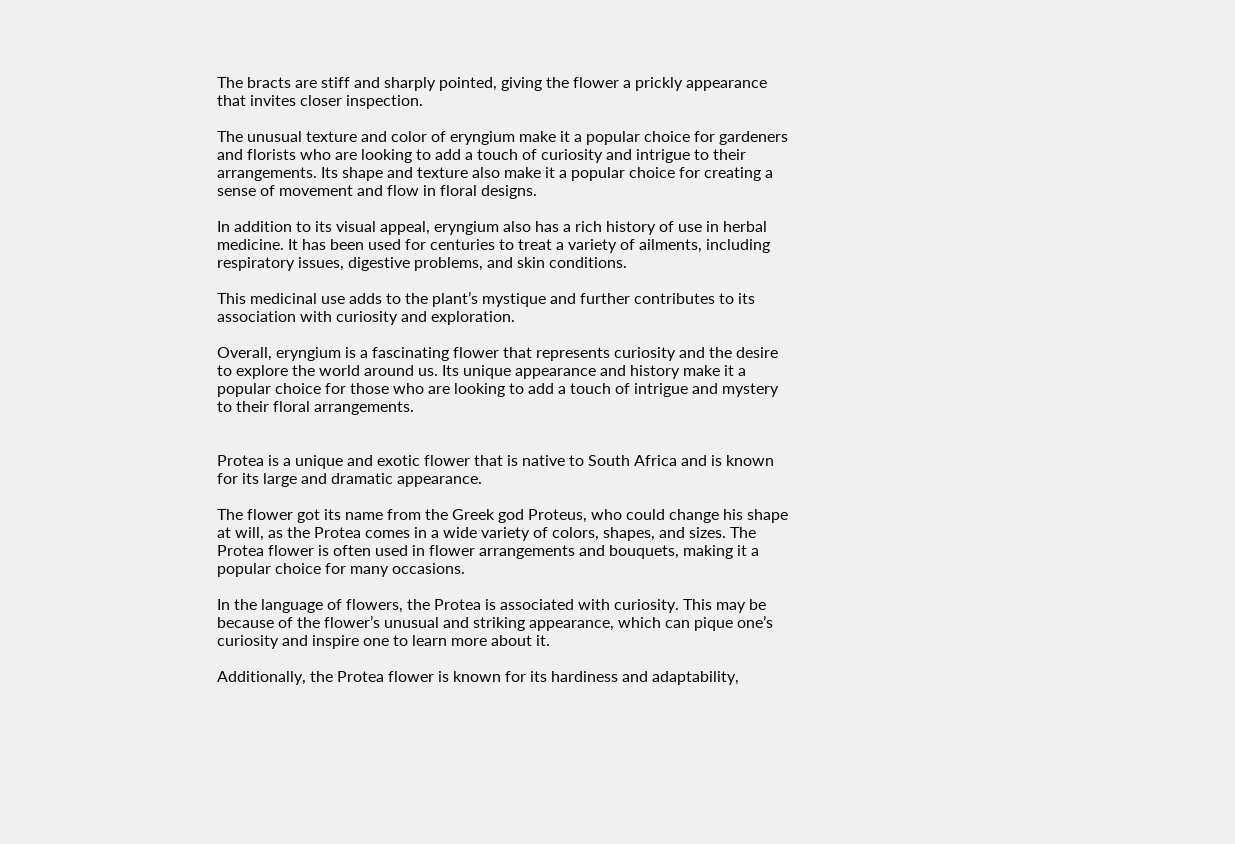The bracts are stiff and sharply pointed, giving the flower a prickly appearance that invites closer inspection.

The unusual texture and color of eryngium make it a popular choice for gardeners and florists who are looking to add a touch of curiosity and intrigue to their arrangements. Its shape and texture also make it a popular choice for creating a sense of movement and flow in floral designs.

In addition to its visual appeal, eryngium also has a rich history of use in herbal medicine. It has been used for centuries to treat a variety of ailments, including respiratory issues, digestive problems, and skin conditions.

This medicinal use adds to the plant’s mystique and further contributes to its association with curiosity and exploration.

Overall, eryngium is a fascinating flower that represents curiosity and the desire to explore the world around us. Its unique appearance and history make it a popular choice for those who are looking to add a touch of intrigue and mystery to their floral arrangements.


Protea is a unique and exotic flower that is native to South Africa and is known for its large and dramatic appearance.

The flower got its name from the Greek god Proteus, who could change his shape at will, as the Protea comes in a wide variety of colors, shapes, and sizes. The Protea flower is often used in flower arrangements and bouquets, making it a popular choice for many occasions.

In the language of flowers, the Protea is associated with curiosity. This may be because of the flower’s unusual and striking appearance, which can pique one’s curiosity and inspire one to learn more about it.

Additionally, the Protea flower is known for its hardiness and adaptability,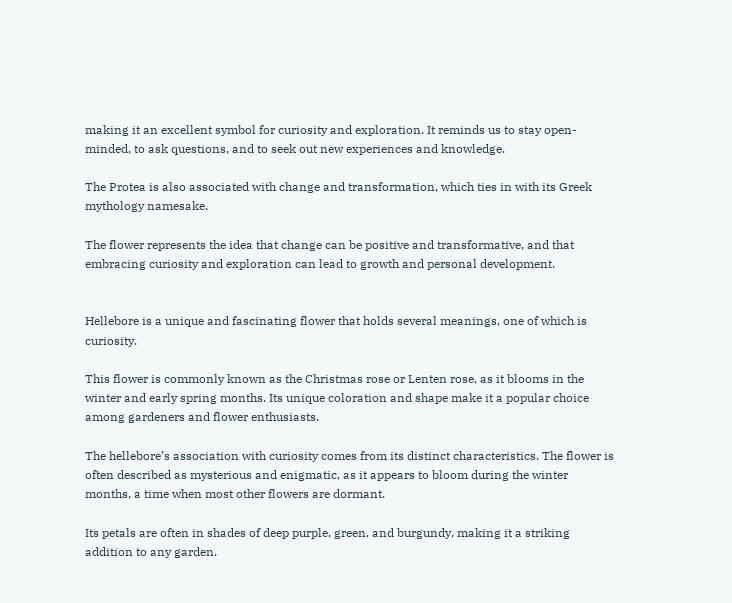making it an excellent symbol for curiosity and exploration. It reminds us to stay open-minded, to ask questions, and to seek out new experiences and knowledge.

The Protea is also associated with change and transformation, which ties in with its Greek mythology namesake.

The flower represents the idea that change can be positive and transformative, and that embracing curiosity and exploration can lead to growth and personal development.


Hellebore is a unique and fascinating flower that holds several meanings, one of which is curiosity.

This flower is commonly known as the Christmas rose or Lenten rose, as it blooms in the winter and early spring months. Its unique coloration and shape make it a popular choice among gardeners and flower enthusiasts.

The hellebore’s association with curiosity comes from its distinct characteristics. The flower is often described as mysterious and enigmatic, as it appears to bloom during the winter months, a time when most other flowers are dormant.

Its petals are often in shades of deep purple, green, and burgundy, making it a striking addition to any garden.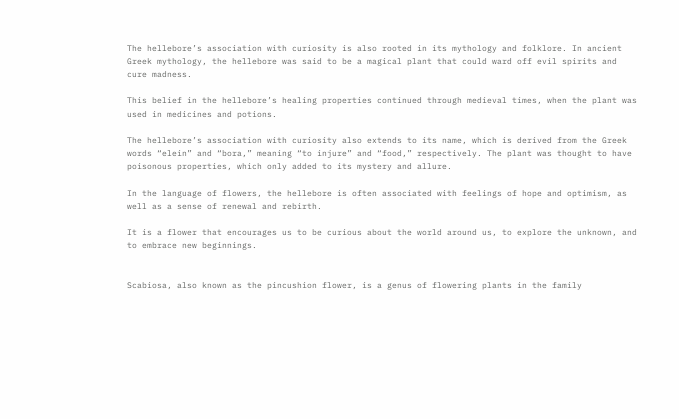The hellebore’s association with curiosity is also rooted in its mythology and folklore. In ancient Greek mythology, the hellebore was said to be a magical plant that could ward off evil spirits and cure madness.

This belief in the hellebore’s healing properties continued through medieval times, when the plant was used in medicines and potions.

The hellebore’s association with curiosity also extends to its name, which is derived from the Greek words “elein” and “bora,” meaning “to injure” and “food,” respectively. The plant was thought to have poisonous properties, which only added to its mystery and allure.

In the language of flowers, the hellebore is often associated with feelings of hope and optimism, as well as a sense of renewal and rebirth.

It is a flower that encourages us to be curious about the world around us, to explore the unknown, and to embrace new beginnings.


Scabiosa, also known as the pincushion flower, is a genus of flowering plants in the family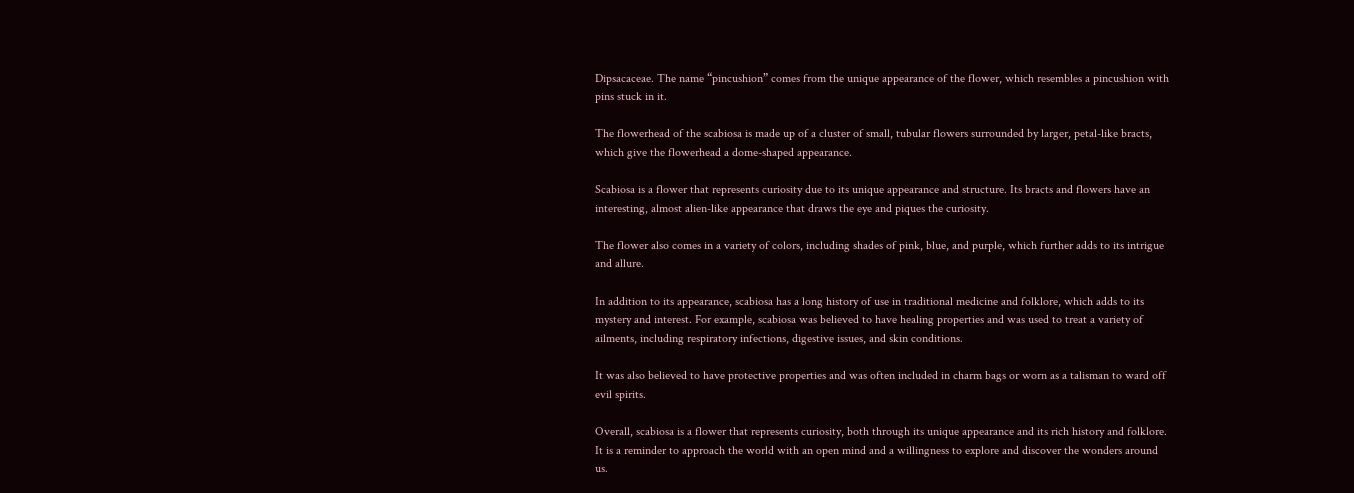Dipsacaceae. The name “pincushion” comes from the unique appearance of the flower, which resembles a pincushion with pins stuck in it.

The flowerhead of the scabiosa is made up of a cluster of small, tubular flowers surrounded by larger, petal-like bracts, which give the flowerhead a dome-shaped appearance.

Scabiosa is a flower that represents curiosity due to its unique appearance and structure. Its bracts and flowers have an interesting, almost alien-like appearance that draws the eye and piques the curiosity.

The flower also comes in a variety of colors, including shades of pink, blue, and purple, which further adds to its intrigue and allure.

In addition to its appearance, scabiosa has a long history of use in traditional medicine and folklore, which adds to its mystery and interest. For example, scabiosa was believed to have healing properties and was used to treat a variety of ailments, including respiratory infections, digestive issues, and skin conditions.

It was also believed to have protective properties and was often included in charm bags or worn as a talisman to ward off evil spirits.

Overall, scabiosa is a flower that represents curiosity, both through its unique appearance and its rich history and folklore. It is a reminder to approach the world with an open mind and a willingness to explore and discover the wonders around us.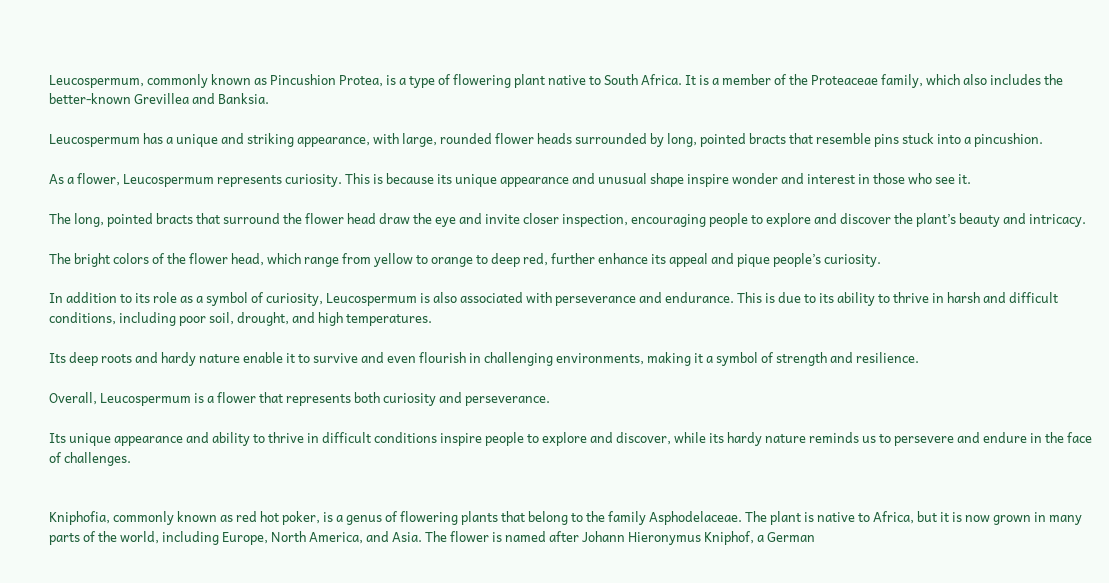Leucospermum, commonly known as Pincushion Protea, is a type of flowering plant native to South Africa. It is a member of the Proteaceae family, which also includes the better-known Grevillea and Banksia.

Leucospermum has a unique and striking appearance, with large, rounded flower heads surrounded by long, pointed bracts that resemble pins stuck into a pincushion.

As a flower, Leucospermum represents curiosity. This is because its unique appearance and unusual shape inspire wonder and interest in those who see it.

The long, pointed bracts that surround the flower head draw the eye and invite closer inspection, encouraging people to explore and discover the plant’s beauty and intricacy.

The bright colors of the flower head, which range from yellow to orange to deep red, further enhance its appeal and pique people’s curiosity.

In addition to its role as a symbol of curiosity, Leucospermum is also associated with perseverance and endurance. This is due to its ability to thrive in harsh and difficult conditions, including poor soil, drought, and high temperatures.

Its deep roots and hardy nature enable it to survive and even flourish in challenging environments, making it a symbol of strength and resilience.

Overall, Leucospermum is a flower that represents both curiosity and perseverance.

Its unique appearance and ability to thrive in difficult conditions inspire people to explore and discover, while its hardy nature reminds us to persevere and endure in the face of challenges.


Kniphofia, commonly known as red hot poker, is a genus of flowering plants that belong to the family Asphodelaceae. The plant is native to Africa, but it is now grown in many parts of the world, including Europe, North America, and Asia. The flower is named after Johann Hieronymus Kniphof, a German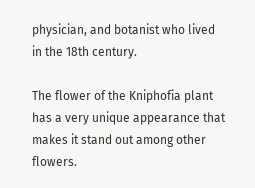physician, and botanist who lived in the 18th century.

The flower of the Kniphofia plant has a very unique appearance that makes it stand out among other flowers.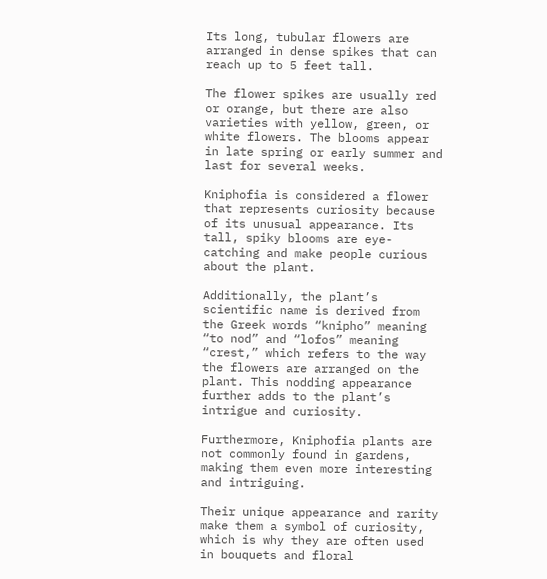Its long, tubular flowers are arranged in dense spikes that can reach up to 5 feet tall.

The flower spikes are usually red or orange, but there are also varieties with yellow, green, or white flowers. The blooms appear in late spring or early summer and last for several weeks.

Kniphofia is considered a flower that represents curiosity because of its unusual appearance. Its tall, spiky blooms are eye-catching and make people curious about the plant.

Additionally, the plant’s scientific name is derived from the Greek words “knipho” meaning “to nod” and “lofos” meaning “crest,” which refers to the way the flowers are arranged on the plant. This nodding appearance further adds to the plant’s intrigue and curiosity.

Furthermore, Kniphofia plants are not commonly found in gardens, making them even more interesting and intriguing.

Their unique appearance and rarity make them a symbol of curiosity, which is why they are often used in bouquets and floral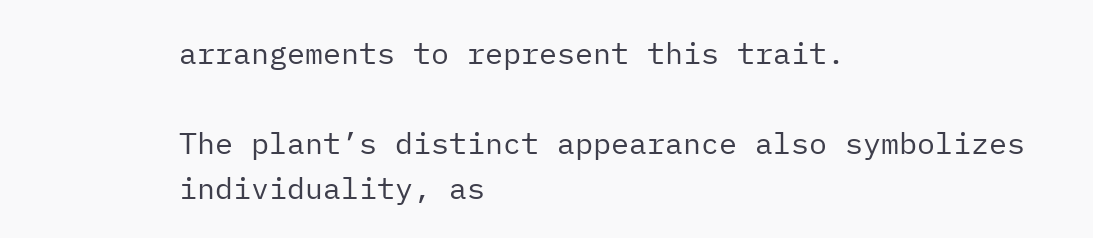arrangements to represent this trait.

The plant’s distinct appearance also symbolizes individuality, as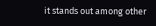it stands out among other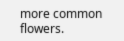more common flowers.